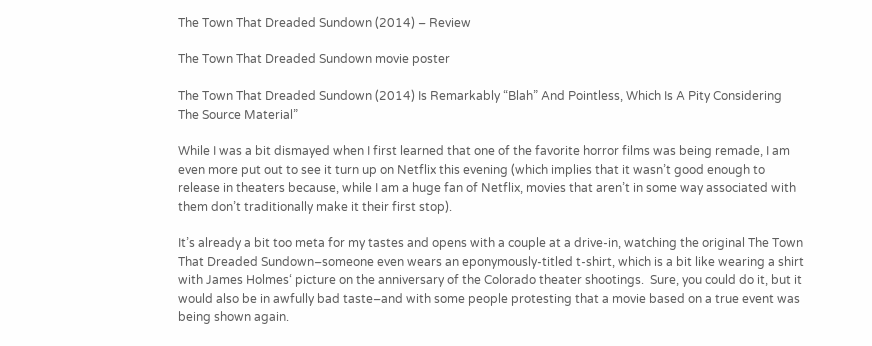The Town That Dreaded Sundown (2014) – Review

The Town That Dreaded Sundown movie poster

The Town That Dreaded Sundown (2014) Is Remarkably “Blah” And Pointless, Which Is A Pity Considering The Source Material”

While I was a bit dismayed when I first learned that one of the favorite horror films was being remade, I am even more put out to see it turn up on Netflix this evening (which implies that it wasn’t good enough to release in theaters because, while I am a huge fan of Netflix, movies that aren’t in some way associated with them don’t traditionally make it their first stop).

It’s already a bit too meta for my tastes and opens with a couple at a drive-in, watching the original The Town That Dreaded Sundown–someone even wears an eponymously-titled t-shirt, which is a bit like wearing a shirt with James Holmes‘ picture on the anniversary of the Colorado theater shootings.  Sure, you could do it, but it would also be in awfully bad taste–and with some people protesting that a movie based on a true event was being shown again.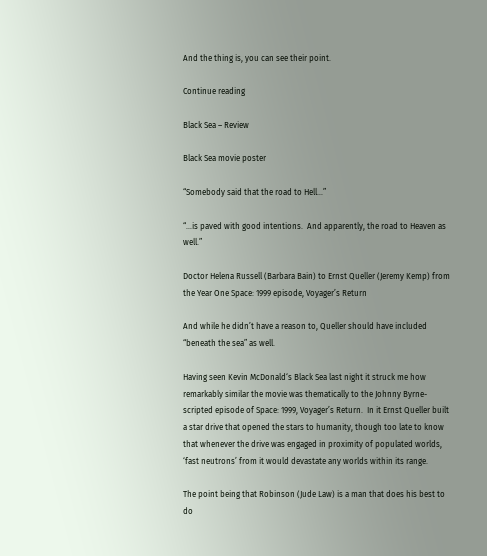And the thing is, you can see their point.

Continue reading

Black Sea – Review

Black Sea movie poster

“Somebody said that the road to Hell…”

“…is paved with good intentions.  And apparently, the road to Heaven as well.”

Doctor Helena Russell (Barbara Bain) to Ernst Queller (Jeremy Kemp) from the Year One Space: 1999 episode, Voyager’s Return

And while he didn’t have a reason to, Queller should have included “beneath the sea” as well.

Having seen Kevin McDonald‘s Black Sea last night it struck me how remarkably similar the movie was thematically to the Johnny Byrne-scripted episode of Space: 1999, Voyager’s Return.  In it Ernst Queller built a star drive that opened the stars to humanity, though too late to know that whenever the drive was engaged in proximity of populated worlds, ‘fast neutrons’ from it would devastate any worlds within its range.

The point being that Robinson (Jude Law) is a man that does his best to do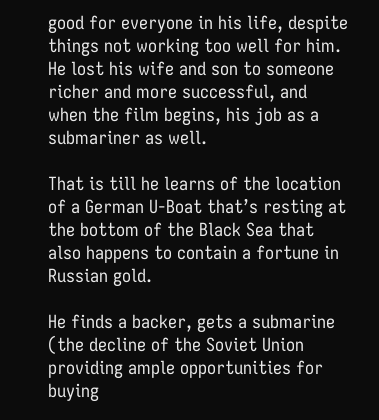good for everyone in his life, despite things not working too well for him.  He lost his wife and son to someone richer and more successful, and when the film begins, his job as a submariner as well.

That is till he learns of the location of a German U-Boat that’s resting at the bottom of the Black Sea that also happens to contain a fortune in Russian gold.

He finds a backer, gets a submarine (the decline of the Soviet Union providing ample opportunities for buying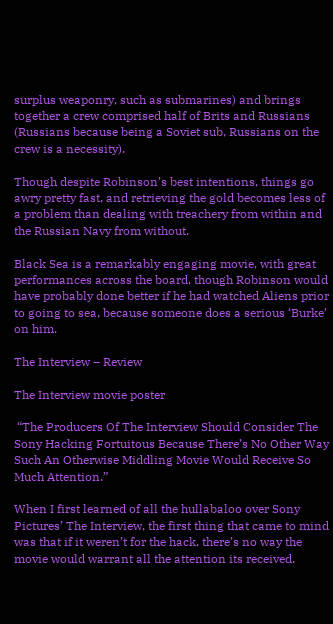surplus weaponry, such as submarines) and brings together a crew comprised half of Brits and Russians (Russians because being a Soviet sub, Russians on the crew is a necessity).

Though despite Robinson’s best intentions, things go awry pretty fast, and retrieving the gold becomes less of a problem than dealing with treachery from within and the Russian Navy from without.

Black Sea is a remarkably engaging movie, with great performances across the board, though Robinson would have probably done better if he had watched Aliens prior to going to sea, because someone does a serious ‘Burke’ on him.

The Interview – Review

The Interview movie poster

 “The Producers Of The Interview Should Consider The Sony Hacking Fortuitous Because There’s No Other Way Such An Otherwise Middling Movie Would Receive So Much Attention.”

When I first learned of all the hullabaloo over Sony Pictures’ The Interview, the first thing that came to mind was that if it weren’t for the hack, there’s no way the movie would warrant all the attention its received.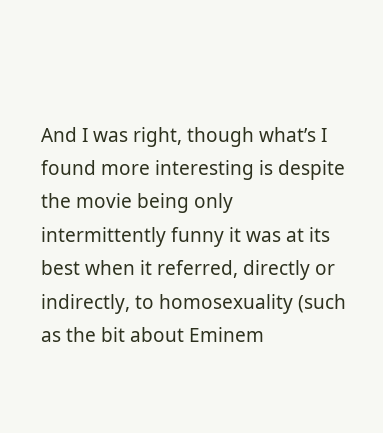And I was right, though what’s I found more interesting is despite the movie being only intermittently funny it was at its best when it referred, directly or indirectly, to homosexuality (such as the bit about Eminem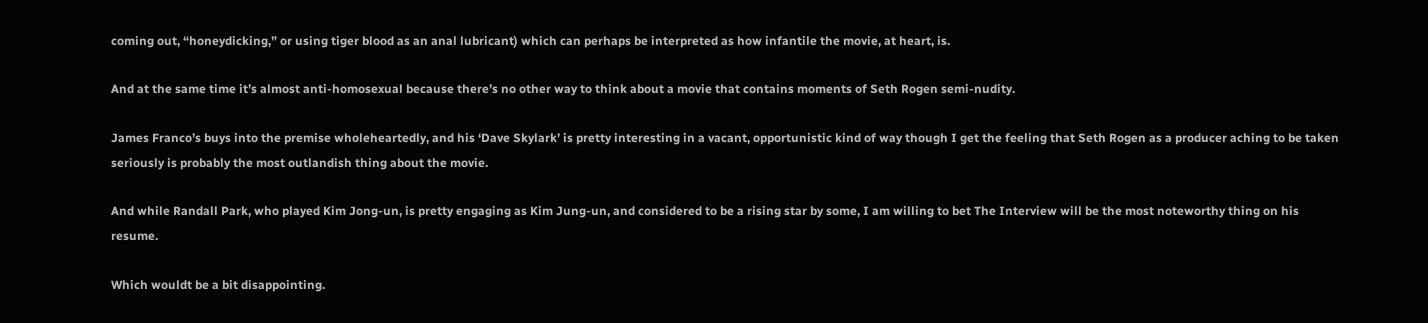coming out, “honeydicking,” or using tiger blood as an anal lubricant) which can perhaps be interpreted as how infantile the movie, at heart, is.

And at the same time it’s almost anti-homosexual because there’s no other way to think about a movie that contains moments of Seth Rogen semi-nudity.

James Franco’s buys into the premise wholeheartedly, and his ‘Dave Skylark’ is pretty interesting in a vacant, opportunistic kind of way though I get the feeling that Seth Rogen as a producer aching to be taken seriously is probably the most outlandish thing about the movie.

And while Randall Park, who played Kim Jong-un, is pretty engaging as Kim Jung-un, and considered to be a rising star by some, I am willing to bet The Interview will be the most noteworthy thing on his resume.

Which wouldt be a bit disappointing.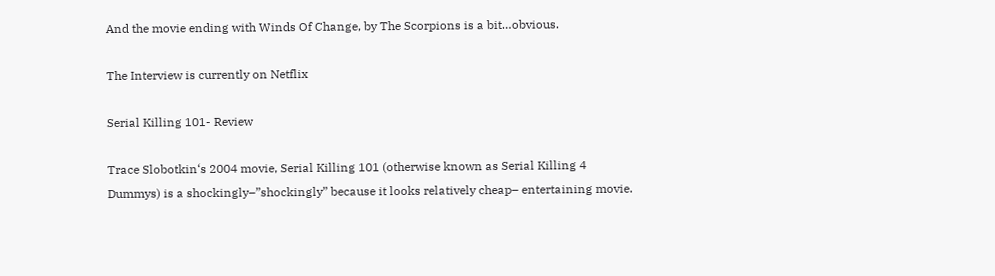And the movie ending with Winds Of Change, by The Scorpions is a bit…obvious.

The Interview is currently on Netflix

Serial Killing 101- Review

Trace Slobotkin‘s 2004 movie, Serial Killing 101 (otherwise known as Serial Killing 4 Dummys) is a shockingly–”shockingly” because it looks relatively cheap– entertaining movie.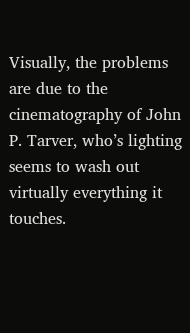Visually, the problems are due to the cinematography of John P. Tarver, who’s lighting seems to wash out virtually everything it touches.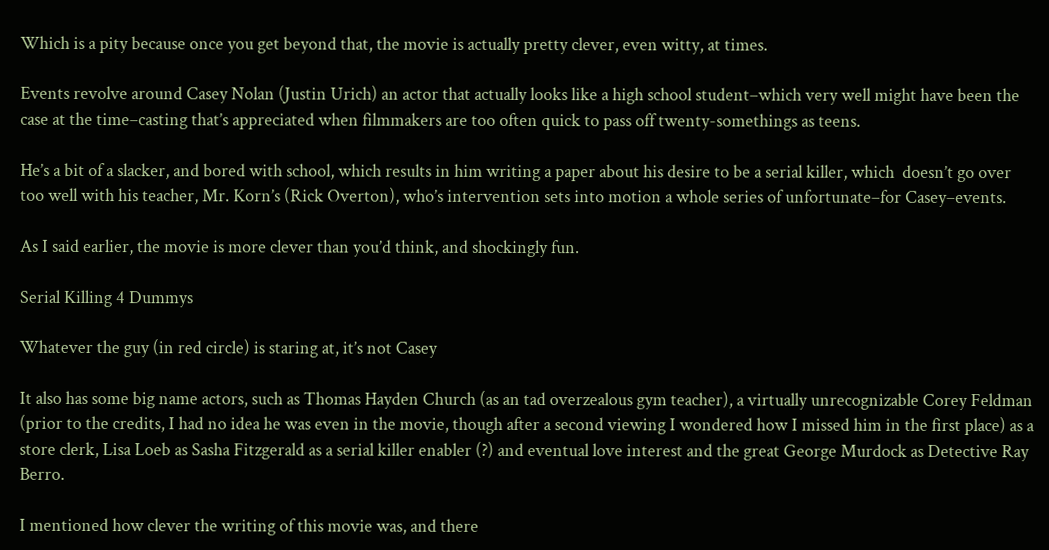Which is a pity because once you get beyond that, the movie is actually pretty clever, even witty, at times.

Events revolve around Casey Nolan (Justin Urich) an actor that actually looks like a high school student–which very well might have been the case at the time–casting that’s appreciated when filmmakers are too often quick to pass off twenty-somethings as teens.

He’s a bit of a slacker, and bored with school, which results in him writing a paper about his desire to be a serial killer, which  doesn’t go over too well with his teacher, Mr. Korn’s (Rick Overton), who’s intervention sets into motion a whole series of unfortunate–for Casey–events.

As I said earlier, the movie is more clever than you’d think, and shockingly fun.

Serial Killing 4 Dummys

Whatever the guy (in red circle) is staring at, it’s not Casey

It also has some big name actors, such as Thomas Hayden Church (as an tad overzealous gym teacher), a virtually unrecognizable Corey Feldman (prior to the credits, I had no idea he was even in the movie, though after a second viewing I wondered how I missed him in the first place) as a store clerk, Lisa Loeb as Sasha Fitzgerald as a serial killer enabler (?) and eventual love interest and the great George Murdock as Detective Ray Berro.

I mentioned how clever the writing of this movie was, and there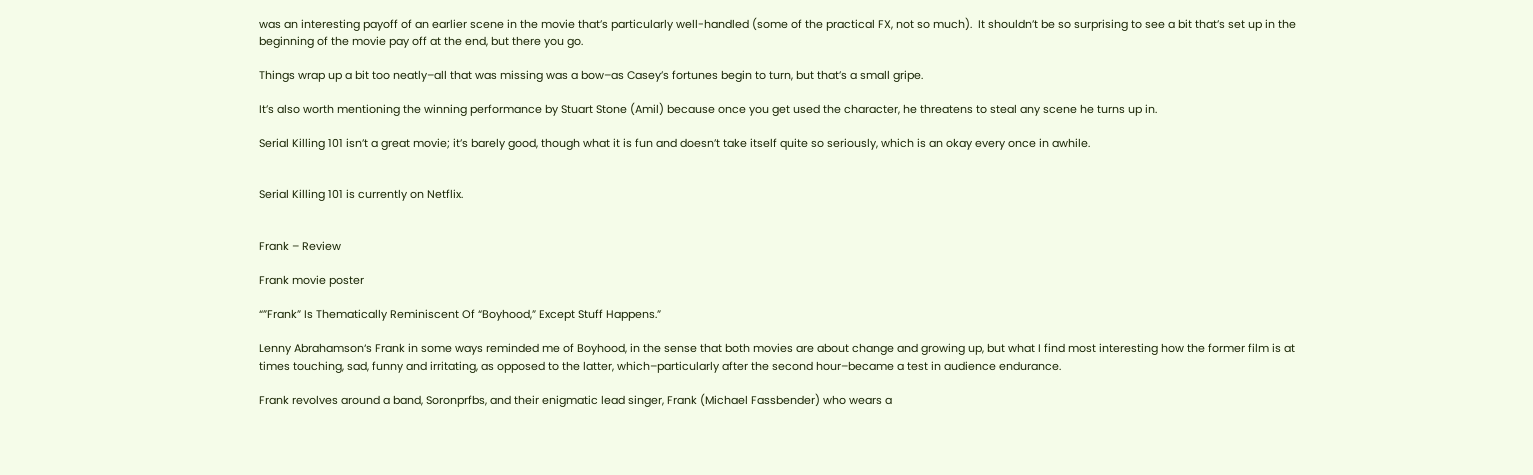was an interesting payoff of an earlier scene in the movie that’s particularly well-handled (some of the practical FX, not so much).  It shouldn’t be so surprising to see a bit that’s set up in the beginning of the movie pay off at the end, but there you go.

Things wrap up a bit too neatly–all that was missing was a bow–as Casey’s fortunes begin to turn, but that’s a small gripe.

It’s also worth mentioning the winning performance by Stuart Stone (Amil) because once you get used the character, he threatens to steal any scene he turns up in.

Serial Killing 101 isn’t a great movie; it’s barely good, though what it is fun and doesn’t take itself quite so seriously, which is an okay every once in awhile.


Serial Killing 101 is currently on Netflix.


Frank – Review

Frank movie poster

“”Frank” Is Thematically Reminiscent Of “Boyhood,” Except Stuff Happens.”

Lenny Abrahamson‘s Frank in some ways reminded me of Boyhood, in the sense that both movies are about change and growing up, but what I find most interesting how the former film is at times touching, sad, funny and irritating, as opposed to the latter, which–particularly after the second hour–became a test in audience endurance.

Frank revolves around a band, Soronprfbs, and their enigmatic lead singer, Frank (Michael Fassbender) who wears a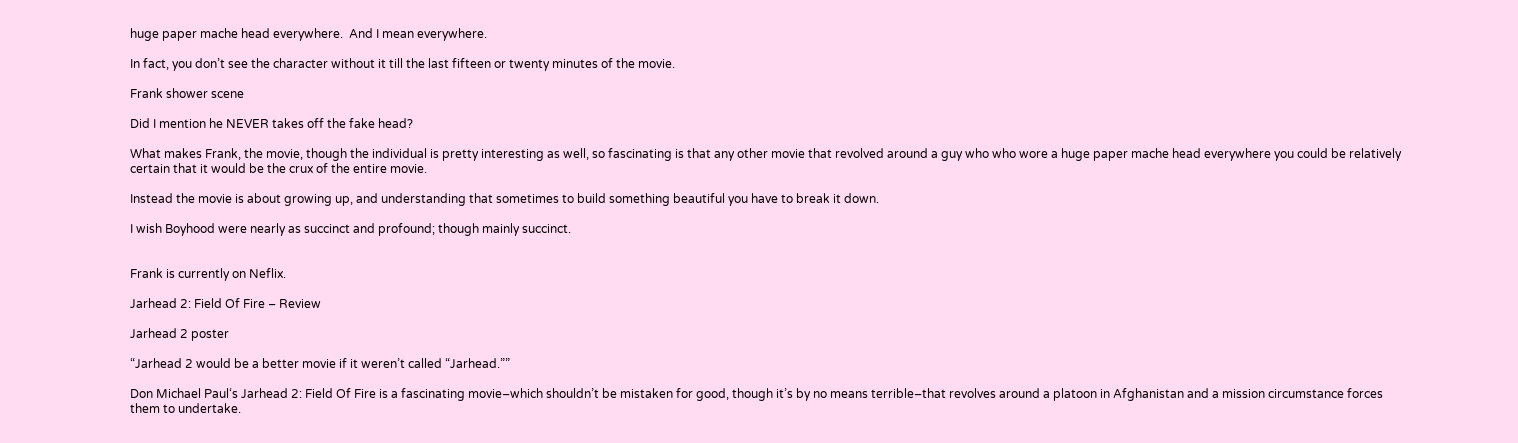huge paper mache head everywhere.  And I mean everywhere.

In fact, you don’t see the character without it till the last fifteen or twenty minutes of the movie.

Frank shower scene

Did I mention he NEVER takes off the fake head?

What makes Frank, the movie, though the individual is pretty interesting as well, so fascinating is that any other movie that revolved around a guy who who wore a huge paper mache head everywhere you could be relatively certain that it would be the crux of the entire movie.

Instead the movie is about growing up, and understanding that sometimes to build something beautiful you have to break it down.

I wish Boyhood were nearly as succinct and profound; though mainly succinct.


Frank is currently on Neflix.

Jarhead 2: Field Of Fire – Review

Jarhead 2 poster

“Jarhead 2 would be a better movie if it weren’t called “Jarhead.””

Don Michael Paul‘s Jarhead 2: Field Of Fire is a fascinating movie–which shouldn’t be mistaken for good, though it’s by no means terrible–that revolves around a platoon in Afghanistan and a mission circumstance forces them to undertake.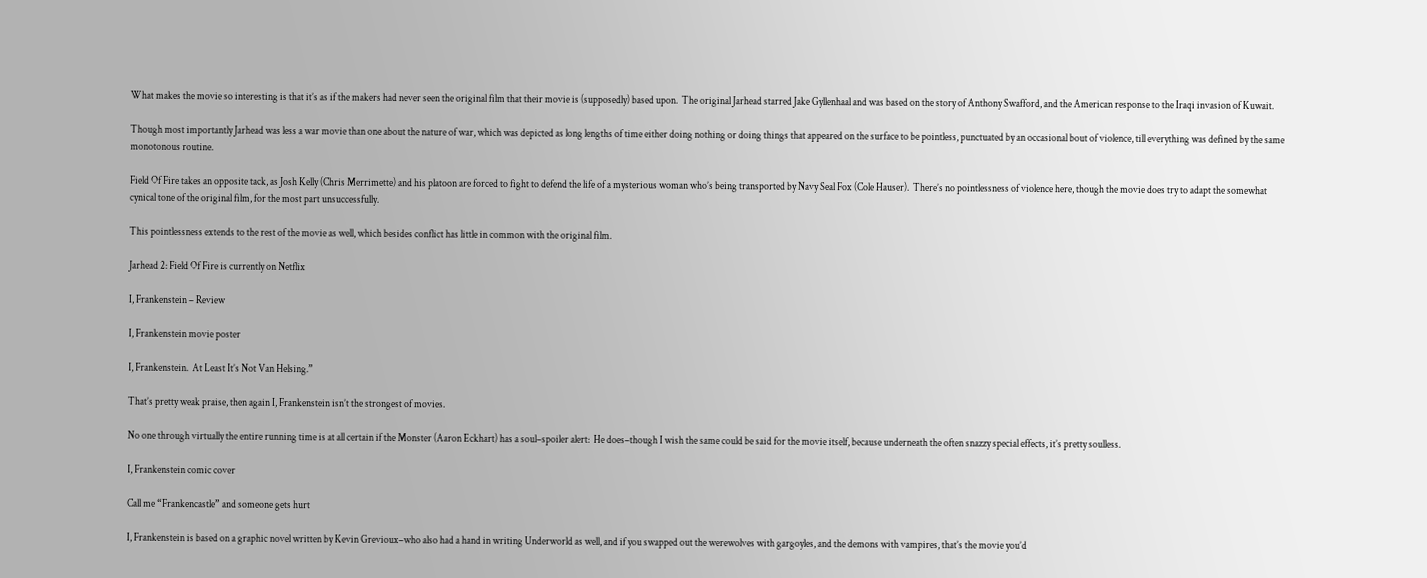What makes the movie so interesting is that it’s as if the makers had never seen the original film that their movie is (supposedly) based upon.  The original Jarhead starred Jake Gyllenhaal and was based on the story of Anthony Swafford, and the American response to the Iraqi invasion of Kuwait.

Though most importantly Jarhead was less a war movie than one about the nature of war, which was depicted as long lengths of time either doing nothing or doing things that appeared on the surface to be pointless, punctuated by an occasional bout of violence, till everything was defined by the same monotonous routine.

Field Of Fire takes an opposite tack, as Josh Kelly (Chris Merrimette) and his platoon are forced to fight to defend the life of a mysterious woman who’s being transported by Navy Seal Fox (Cole Hauser).  There’s no pointlessness of violence here, though the movie does try to adapt the somewhat cynical tone of the original film, for the most part unsuccessfully.

This pointlessness extends to the rest of the movie as well, which besides conflict has little in common with the original film.

Jarhead 2: Field Of Fire is currently on Netflix

I, Frankenstein – Review

I, Frankenstein movie poster

I, Frankenstein.  At Least It’s Not Van Helsing.”

That’s pretty weak praise, then again I, Frankenstein isn’t the strongest of movies.

No one through virtually the entire running time is at all certain if the Monster (Aaron Eckhart) has a soul–spoiler alert:  He does–though I wish the same could be said for the movie itself, because underneath the often snazzy special effects, it’s pretty soulless.

I, Frankenstein comic cover

Call me “Frankencastle” and someone gets hurt

I, Frankenstein is based on a graphic novel written by Kevin Grevioux–who also had a hand in writing Underworld as well, and if you swapped out the werewolves with gargoyles, and the demons with vampires, that’s the movie you’d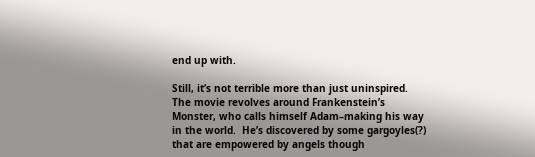end up with.

Still, it’s not terrible more than just uninspired.  The movie revolves around Frankenstein’s Monster, who calls himself Adam–making his way in the world.  He’s discovered by some gargoyles(?) that are empowered by angels though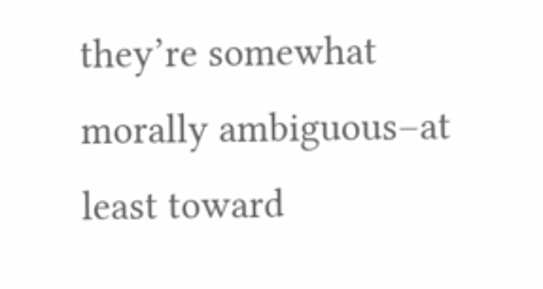they’re somewhat morally ambiguous–at least toward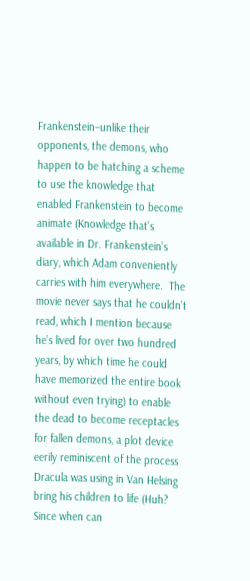Frankenstein–unlike their opponents, the demons, who happen to be hatching a scheme to use the knowledge that enabled Frankenstein to become animate (Knowledge that’s available in Dr. Frankenstein’s diary, which Adam conveniently carries with him everywhere.  The movie never says that he couldn’t read, which I mention because he’s lived for over two hundred years, by which time he could have memorized the entire book without even trying) to enable the dead to become receptacles for fallen demons, a plot device eerily reminiscent of the process Dracula was using in Van Helsing bring his children to life (Huh?  Since when can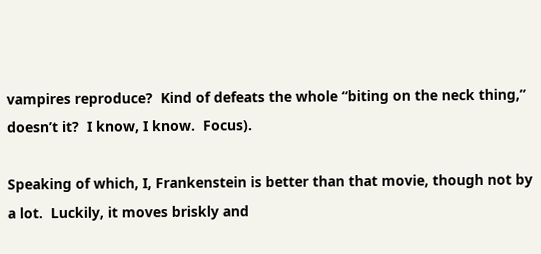vampires reproduce?  Kind of defeats the whole “biting on the neck thing,” doesn’t it?  I know, I know.  Focus).

Speaking of which, I, Frankenstein is better than that movie, though not by a lot.  Luckily, it moves briskly and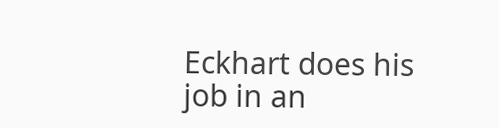Eckhart does his job in an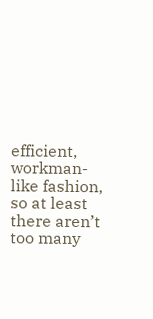efficient, workman-like fashion, so at least there aren’t too many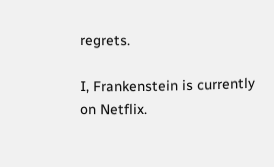regrets.

I, Frankenstein is currently on Netflix.